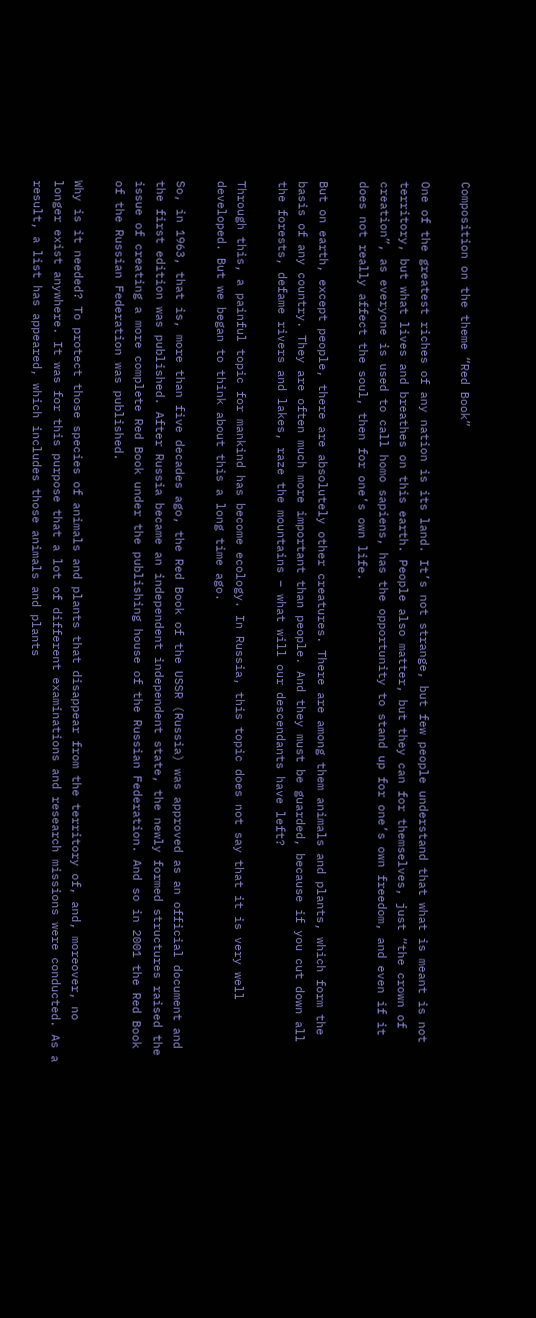Composition on the theme “Red Book”

One of the greatest riches of any nation is its land. It’s not strange, but few people understand that what is meant is not territory, but what lives and breathes on this earth. People also matter, but they can for themselves, just “the crown of creation”, as everyone is used to call homo sapiens, has the opportunity to stand up for one’s own freedom, and even if it does not really affect the soul, then for one’s own life.

But on earth, except people, there are absolutely other creatures. There are among them animals and plants, which form the basis of any country. They are often much more important than people. And they must be guarded, because if you cut down all the forests, defame rivers and lakes, raze the mountains – what will our descendants have left?

Through this, a painful topic for mankind has become ecology. In Russia, this topic does not say that it is very well developed. But we began to think about this a long time ago.

So, in 1963, that is, more than five decades ago, the Red Book of the USSR (Russia) was approved as an official document and the first edition was published. After Russia became an independent independent state, the newly formed structures raised the issue of creating a more complete Red Book under the publishing house of the Russian Federation. And so in 2001 the Red Book of the Russian Federation was published.

Why is it needed? To protect those species of animals and plants that disappear from the territory of, and, moreover, no longer exist anywhere. It was for this purpose that a lot of different examinations and research missions were conducted. As a result, a list has appeared, which includes those animals and plants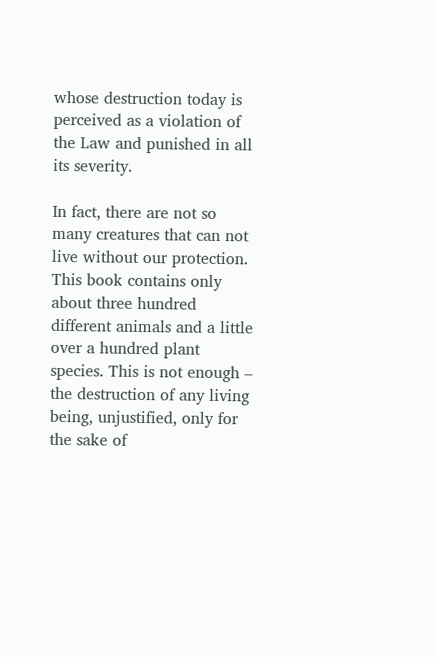whose destruction today is perceived as a violation of the Law and punished in all its severity.

In fact, there are not so many creatures that can not live without our protection. This book contains only about three hundred different animals and a little over a hundred plant species. This is not enough – the destruction of any living being, unjustified, only for the sake of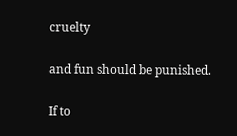cruelty

and fun should be punished.

If to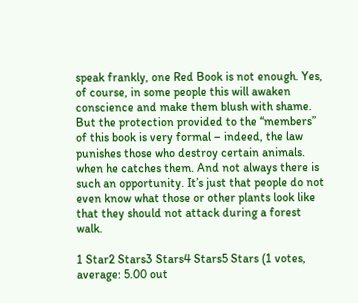speak frankly, one Red Book is not enough. Yes, of course, in some people this will awaken conscience and make them blush with shame. But the protection provided to the “members” of this book is very formal – indeed, the law punishes those who destroy certain animals. when he catches them. And not always there is such an opportunity. It’s just that people do not even know what those or other plants look like that they should not attack during a forest walk.

1 Star2 Stars3 Stars4 Stars5 Stars (1 votes, average: 5.00 out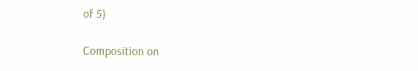of 5)

Composition on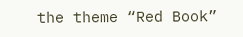the theme “Red Book”